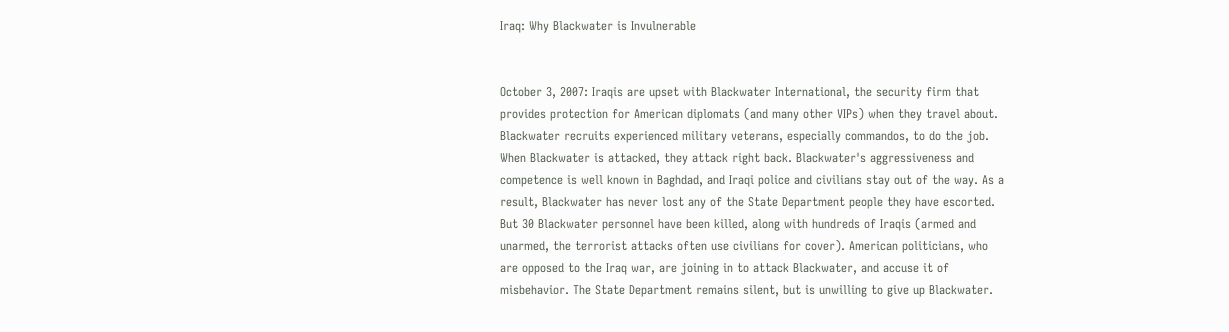Iraq: Why Blackwater is Invulnerable


October 3, 2007: Iraqis are upset with Blackwater International, the security firm that provides protection for American diplomats (and many other VIPs) when they travel about. Blackwater recruits experienced military veterans, especially commandos, to do the job. When Blackwater is attacked, they attack right back. Blackwater's aggressiveness and competence is well known in Baghdad, and Iraqi police and civilians stay out of the way. As a result, Blackwater has never lost any of the State Department people they have escorted. But 30 Blackwater personnel have been killed, along with hundreds of Iraqis (armed and unarmed, the terrorist attacks often use civilians for cover). American politicians, who are opposed to the Iraq war, are joining in to attack Blackwater, and accuse it of misbehavior. The State Department remains silent, but is unwilling to give up Blackwater.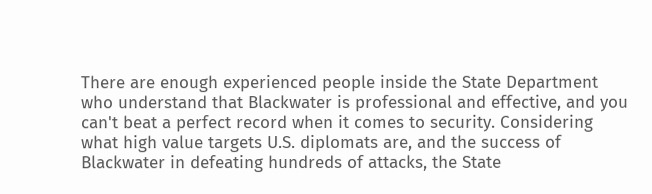There are enough experienced people inside the State Department who understand that Blackwater is professional and effective, and you can't beat a perfect record when it comes to security. Considering what high value targets U.S. diplomats are, and the success of Blackwater in defeating hundreds of attacks, the State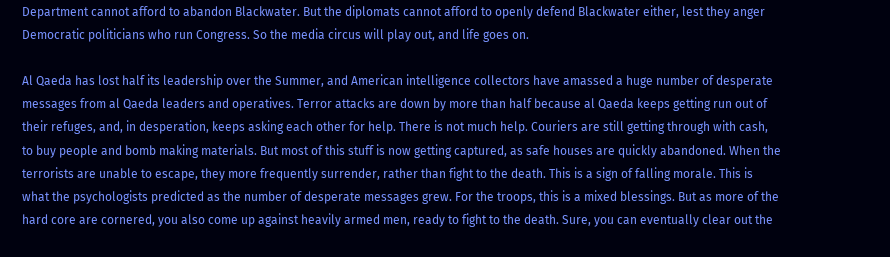Department cannot afford to abandon Blackwater. But the diplomats cannot afford to openly defend Blackwater either, lest they anger Democratic politicians who run Congress. So the media circus will play out, and life goes on.

Al Qaeda has lost half its leadership over the Summer, and American intelligence collectors have amassed a huge number of desperate messages from al Qaeda leaders and operatives. Terror attacks are down by more than half because al Qaeda keeps getting run out of their refuges, and, in desperation, keeps asking each other for help. There is not much help. Couriers are still getting through with cash, to buy people and bomb making materials. But most of this stuff is now getting captured, as safe houses are quickly abandoned. When the terrorists are unable to escape, they more frequently surrender, rather than fight to the death. This is a sign of falling morale. This is what the psychologists predicted as the number of desperate messages grew. For the troops, this is a mixed blessings. But as more of the hard core are cornered, you also come up against heavily armed men, ready to fight to the death. Sure, you can eventually clear out the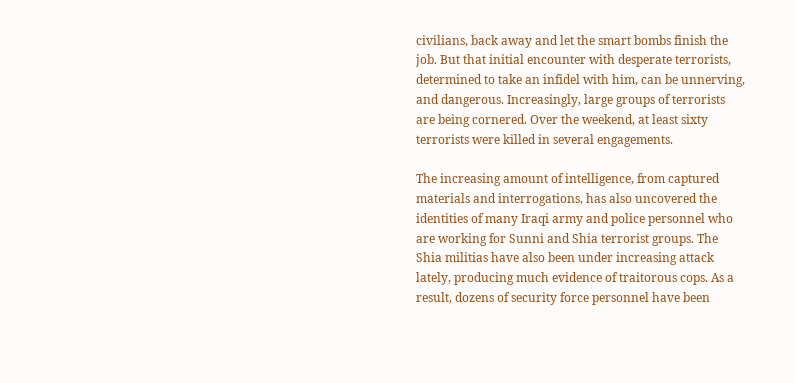civilians, back away and let the smart bombs finish the job. But that initial encounter with desperate terrorists, determined to take an infidel with him, can be unnerving, and dangerous. Increasingly, large groups of terrorists are being cornered. Over the weekend, at least sixty terrorists were killed in several engagements.

The increasing amount of intelligence, from captured materials and interrogations, has also uncovered the identities of many Iraqi army and police personnel who are working for Sunni and Shia terrorist groups. The Shia militias have also been under increasing attack lately, producing much evidence of traitorous cops. As a result, dozens of security force personnel have been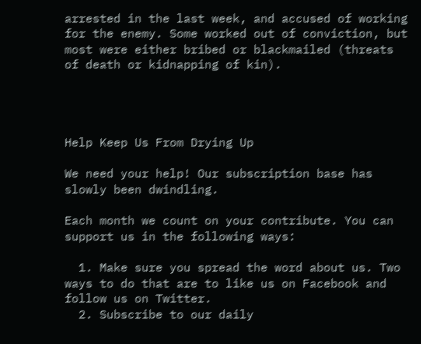arrested in the last week, and accused of working for the enemy. Some worked out of conviction, but most were either bribed or blackmailed (threats of death or kidnapping of kin).




Help Keep Us From Drying Up

We need your help! Our subscription base has slowly been dwindling.

Each month we count on your contribute. You can support us in the following ways:

  1. Make sure you spread the word about us. Two ways to do that are to like us on Facebook and follow us on Twitter.
  2. Subscribe to our daily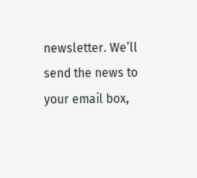newsletter. We’ll send the news to your email box,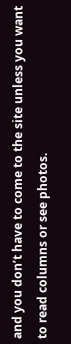and you don’t have to come to the site unless you want to read columns or see photos.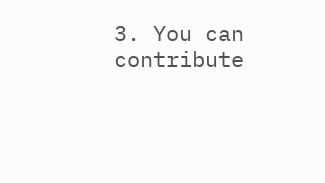3. You can contribute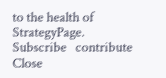to the health of StrategyPage.
Subscribe   contribute   Close